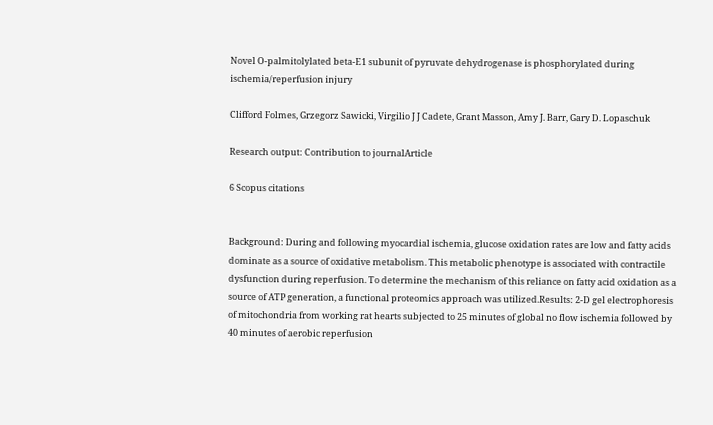Novel O-palmitolylated beta-E1 subunit of pyruvate dehydrogenase is phosphorylated during ischemia/reperfusion injury

Clifford Folmes, Grzegorz Sawicki, Virgilio J J Cadete, Grant Masson, Amy J. Barr, Gary D. Lopaschuk

Research output: Contribution to journalArticle

6 Scopus citations


Background: During and following myocardial ischemia, glucose oxidation rates are low and fatty acids dominate as a source of oxidative metabolism. This metabolic phenotype is associated with contractile dysfunction during reperfusion. To determine the mechanism of this reliance on fatty acid oxidation as a source of ATP generation, a functional proteomics approach was utilized.Results: 2-D gel electrophoresis of mitochondria from working rat hearts subjected to 25 minutes of global no flow ischemia followed by 40 minutes of aerobic reperfusion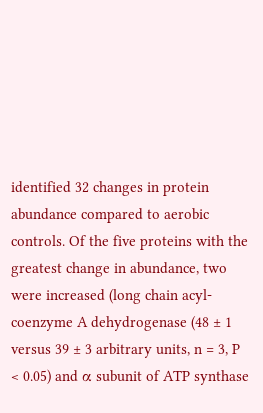identified 32 changes in protein abundance compared to aerobic controls. Of the five proteins with the greatest change in abundance, two were increased (long chain acyl-coenzyme A dehydrogenase (48 ± 1 versus 39 ± 3 arbitrary units, n = 3, P < 0.05) and α subunit of ATP synthase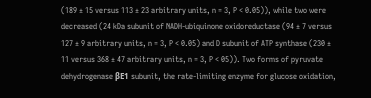(189 ± 15 versus 113 ± 23 arbitrary units, n = 3, P < 0.05)), while two were decreased (24 kDa subunit of NADH-ubiquinone oxidoreductase (94 ± 7 versus 127 ± 9 arbitrary units, n = 3, P < 0.05) and D subunit of ATP synthase (230 ± 11 versus 368 ± 47 arbitrary units, n = 3, P < 05)). Two forms of pyruvate dehydrogenase βE1 subunit, the rate-limiting enzyme for glucose oxidation,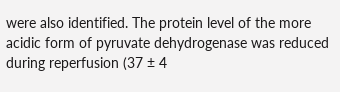were also identified. The protein level of the more acidic form of pyruvate dehydrogenase was reduced during reperfusion (37 ± 4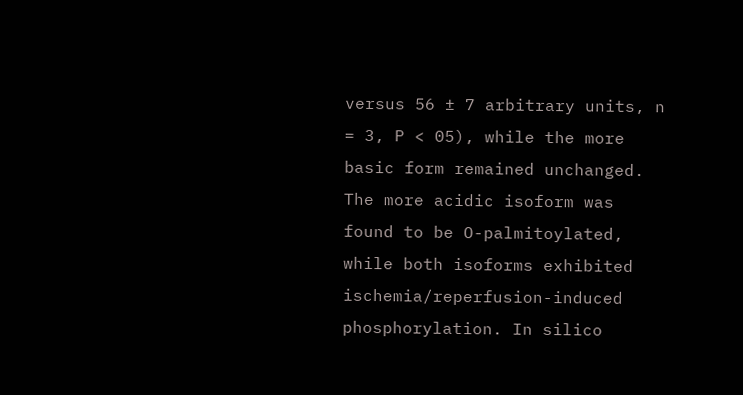versus 56 ± 7 arbitrary units, n = 3, P < 05), while the more basic form remained unchanged. The more acidic isoform was found to be O-palmitoylated, while both isoforms exhibited ischemia/reperfusion-induced phosphorylation. In silico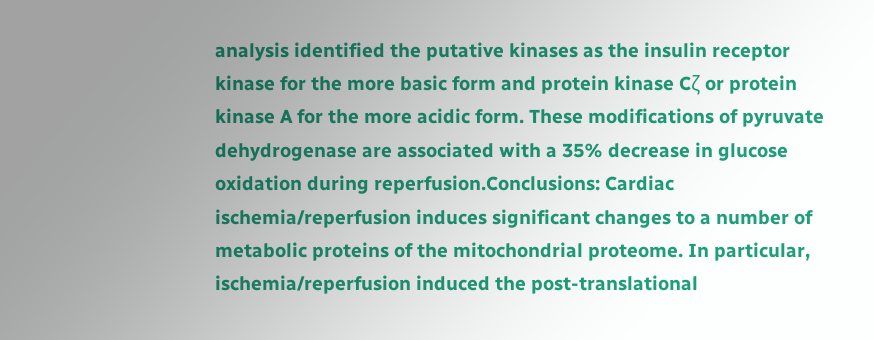analysis identified the putative kinases as the insulin receptor kinase for the more basic form and protein kinase Cζ or protein kinase A for the more acidic form. These modifications of pyruvate dehydrogenase are associated with a 35% decrease in glucose oxidation during reperfusion.Conclusions: Cardiac ischemia/reperfusion induces significant changes to a number of metabolic proteins of the mitochondrial proteome. In particular, ischemia/reperfusion induced the post-translational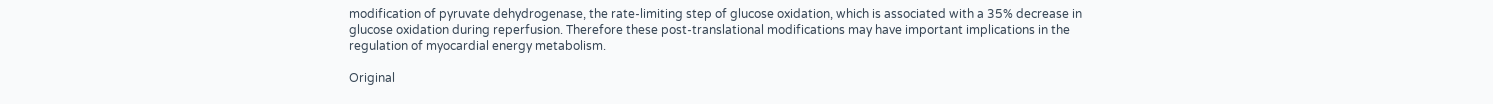modification of pyruvate dehydrogenase, the rate-limiting step of glucose oxidation, which is associated with a 35% decrease in glucose oxidation during reperfusion. Therefore these post-translational modifications may have important implications in the regulation of myocardial energy metabolism.

Original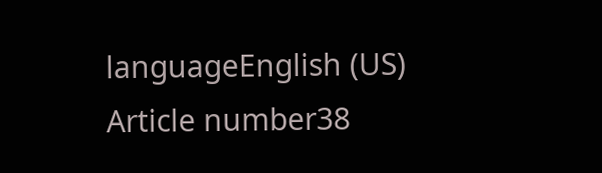languageEnglish (US)
Article number38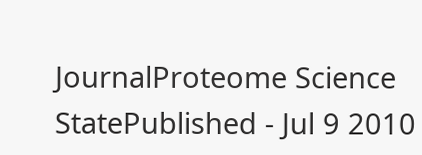JournalProteome Science
StatePublished - Jul 9 2010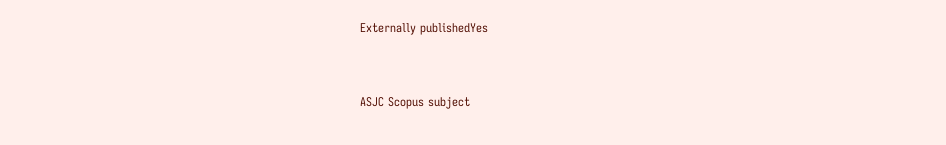Externally publishedYes


ASJC Scopus subject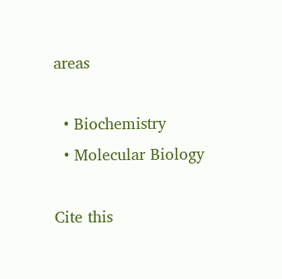areas

  • Biochemistry
  • Molecular Biology

Cite this